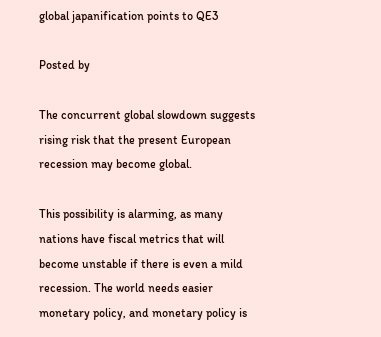global japanification points to QE3

Posted by

The concurrent global slowdown suggests rising risk that the present European recession may become global.

This possibility is alarming, as many nations have fiscal metrics that will become unstable if there is even a mild recession. The world needs easier monetary policy, and monetary policy is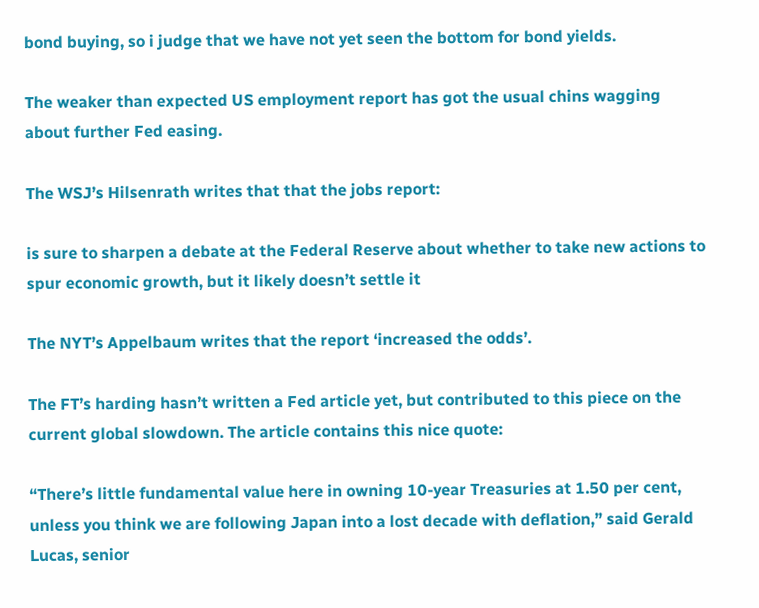bond buying, so i judge that we have not yet seen the bottom for bond yields.

The weaker than expected US employment report has got the usual chins wagging about further Fed easing.

The WSJ’s Hilsenrath writes that that the jobs report:

is sure to sharpen a debate at the Federal Reserve about whether to take new actions to spur economic growth, but it likely doesn’t settle it

The NYT’s Appelbaum writes that the report ‘increased the odds’.

The FT’s harding hasn’t written a Fed article yet, but contributed to this piece on the current global slowdown. The article contains this nice quote:

“There’s little fundamental value here in owning 10-year Treasuries at 1.50 per cent, unless you think we are following Japan into a lost decade with deflation,” said Gerald Lucas, senior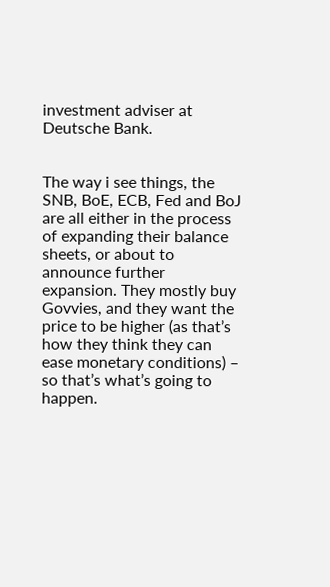investment adviser at Deutsche Bank.


The way i see things, the SNB, BoE, ECB, Fed and BoJ are all either in the process of expanding their balance sheets, or about to announce further expansion. They mostly buy Govvies, and they want the price to be higher (as that’s how they think they can ease monetary conditions) – so that’s what’s going to happen.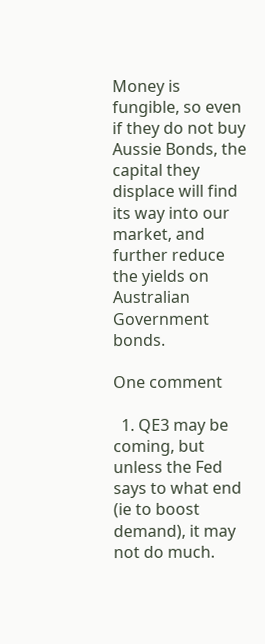Money is fungible, so even if they do not buy Aussie Bonds, the capital they displace will find its way into our market, and further reduce the yields on Australian Government bonds.

One comment

  1. QE3 may be coming, but unless the Fed says to what end (ie to boost demand), it may not do much.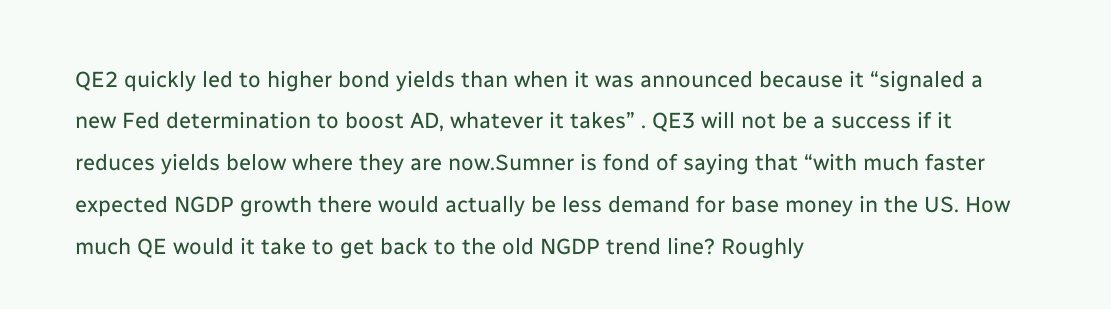QE2 quickly led to higher bond yields than when it was announced because it “signaled a new Fed determination to boost AD, whatever it takes” . QE3 will not be a success if it reduces yields below where they are now.Sumner is fond of saying that “with much faster expected NGDP growth there would actually be less demand for base money in the US. How much QE would it take to get back to the old NGDP trend line? Roughly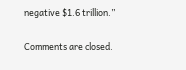negative $1.6 trillion.”

Comments are closed.